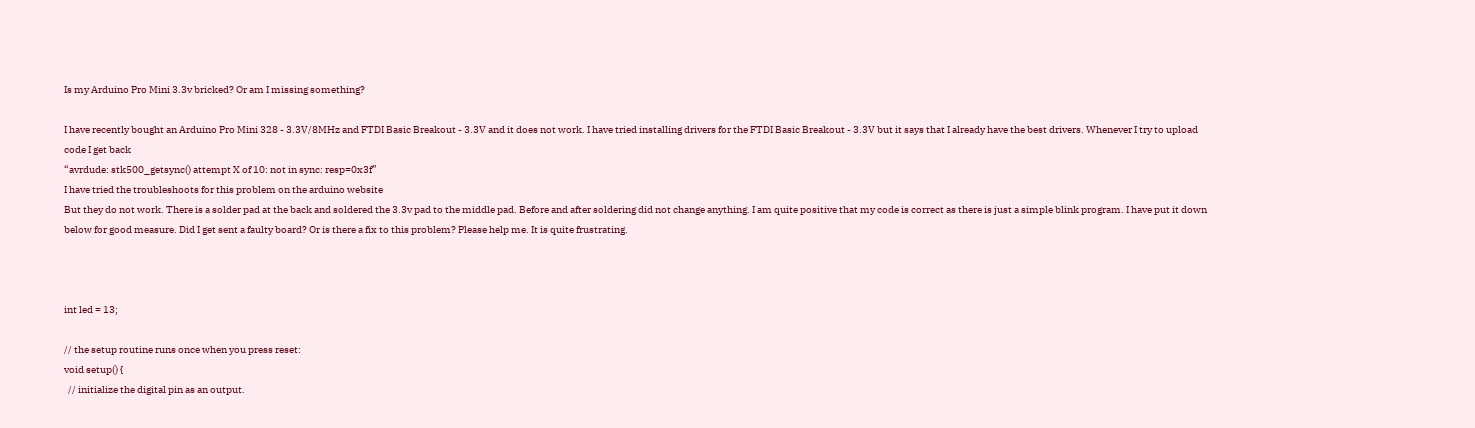Is my Arduino Pro Mini 3.3v bricked? Or am I missing something?

I have recently bought an Arduino Pro Mini 328 - 3.3V/8MHz and FTDI Basic Breakout - 3.3V and it does not work. I have tried installing drivers for the FTDI Basic Breakout - 3.3V but it says that I already have the best drivers. Whenever I try to upload code I get back
“avrdude: stk500_getsync() attempt X of 10: not in sync: resp=0x3f”
I have tried the troubleshoots for this problem on the arduino website
But they do not work. There is a solder pad at the back and soldered the 3.3v pad to the middle pad. Before and after soldering did not change anything. I am quite positive that my code is correct as there is just a simple blink program. I have put it down below for good measure. Did I get sent a faulty board? Or is there a fix to this problem? Please help me. It is quite frustrating.



int led = 13;

// the setup routine runs once when you press reset:
void setup() {
  // initialize the digital pin as an output.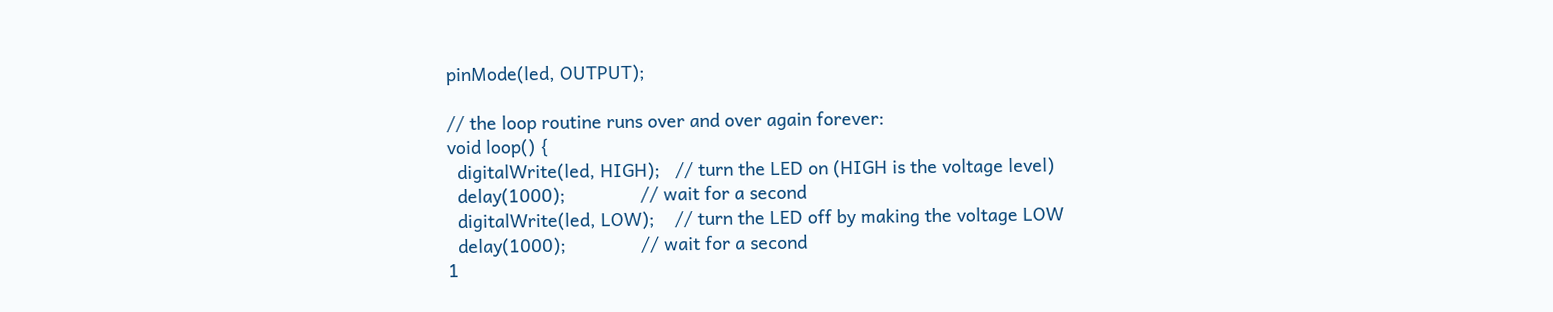pinMode(led, OUTPUT);

// the loop routine runs over and over again forever:
void loop() {
  digitalWrite(led, HIGH);   // turn the LED on (HIGH is the voltage level)
  delay(1000);               // wait for a second
  digitalWrite(led, LOW);    // turn the LED off by making the voltage LOW
  delay(1000);               // wait for a second
1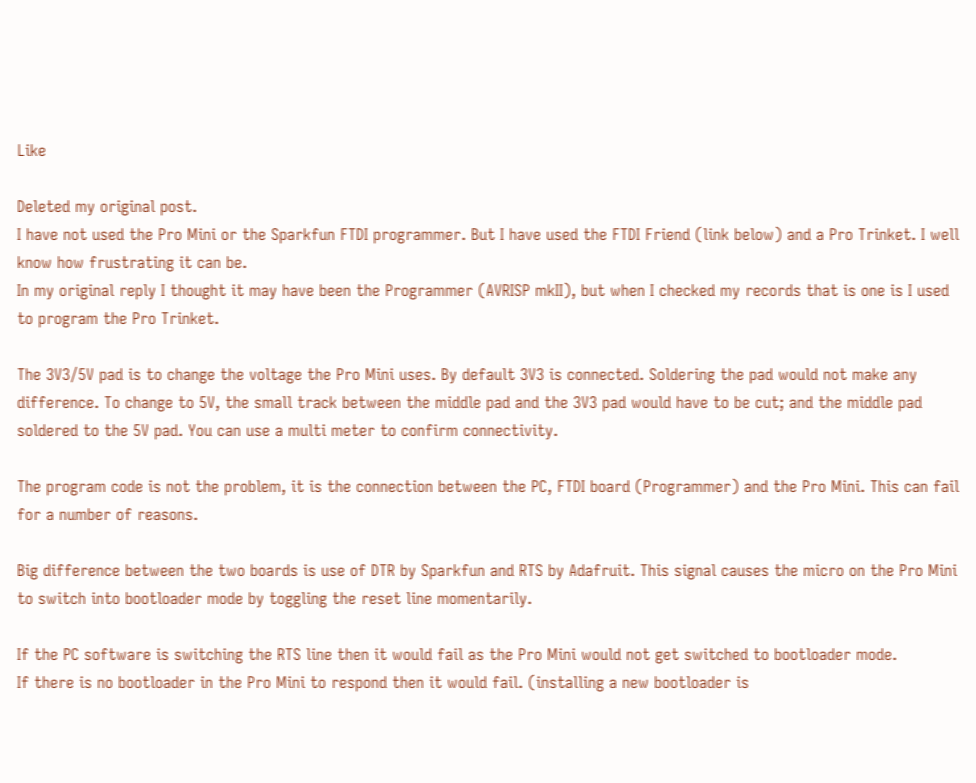Like

Deleted my original post.
I have not used the Pro Mini or the Sparkfun FTDI programmer. But I have used the FTDI Friend (link below) and a Pro Trinket. I well know how frustrating it can be.
In my original reply I thought it may have been the Programmer (AVRISP mkII), but when I checked my records that is one is I used to program the Pro Trinket.

The 3V3/5V pad is to change the voltage the Pro Mini uses. By default 3V3 is connected. Soldering the pad would not make any difference. To change to 5V, the small track between the middle pad and the 3V3 pad would have to be cut; and the middle pad soldered to the 5V pad. You can use a multi meter to confirm connectivity.

The program code is not the problem, it is the connection between the PC, FTDI board (Programmer) and the Pro Mini. This can fail for a number of reasons.

Big difference between the two boards is use of DTR by Sparkfun and RTS by Adafruit. This signal causes the micro on the Pro Mini to switch into bootloader mode by toggling the reset line momentarily.

If the PC software is switching the RTS line then it would fail as the Pro Mini would not get switched to bootloader mode.
If there is no bootloader in the Pro Mini to respond then it would fail. (installing a new bootloader is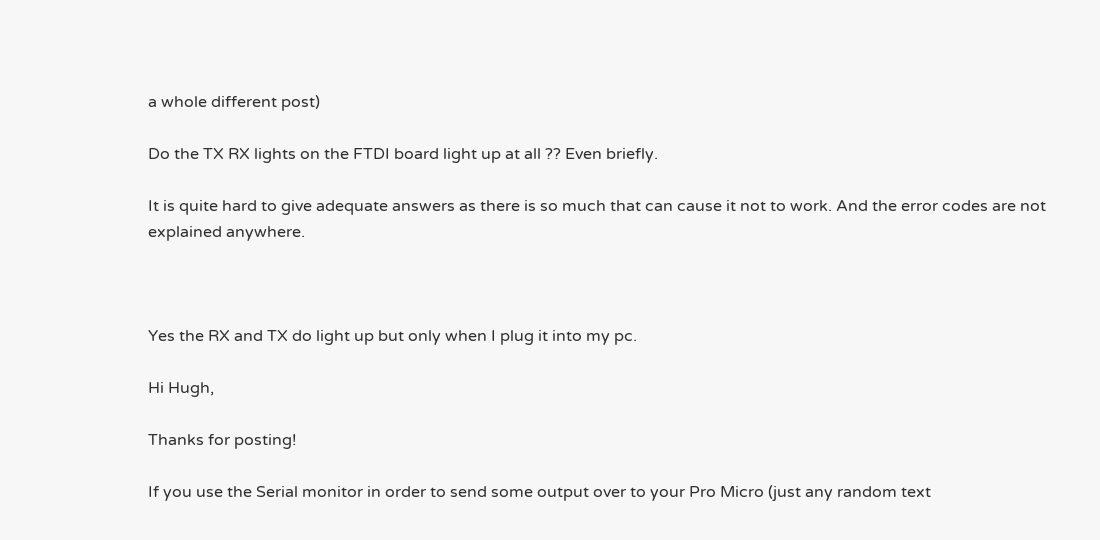a whole different post)

Do the TX RX lights on the FTDI board light up at all ?? Even briefly.

It is quite hard to give adequate answers as there is so much that can cause it not to work. And the error codes are not explained anywhere.



Yes the RX and TX do light up but only when I plug it into my pc.

Hi Hugh,

Thanks for posting!

If you use the Serial monitor in order to send some output over to your Pro Micro (just any random text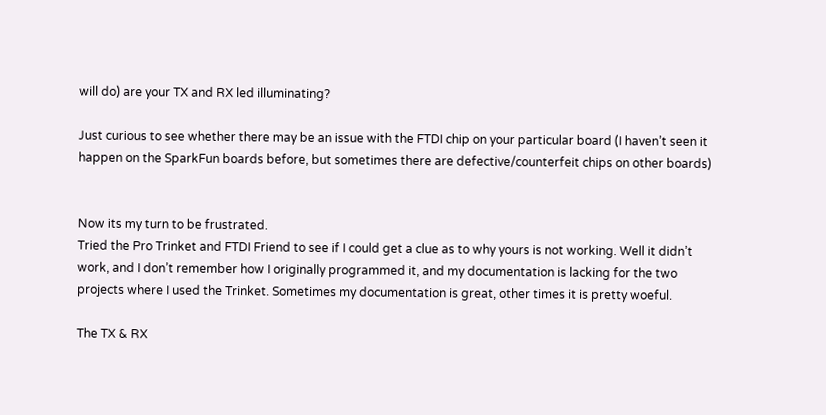will do) are your TX and RX led illuminating?

Just curious to see whether there may be an issue with the FTDI chip on your particular board (I haven’t seen it happen on the SparkFun boards before, but sometimes there are defective/counterfeit chips on other boards)


Now its my turn to be frustrated.
Tried the Pro Trinket and FTDI Friend to see if I could get a clue as to why yours is not working. Well it didn’t work, and I don’t remember how I originally programmed it, and my documentation is lacking for the two projects where I used the Trinket. Sometimes my documentation is great, other times it is pretty woeful.

The TX & RX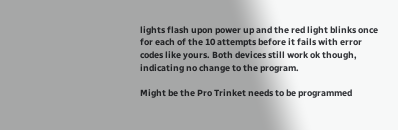lights flash upon power up and the red light blinks once for each of the 10 attempts before it fails with error codes like yours. Both devices still work ok though, indicating no change to the program.

Might be the Pro Trinket needs to be programmed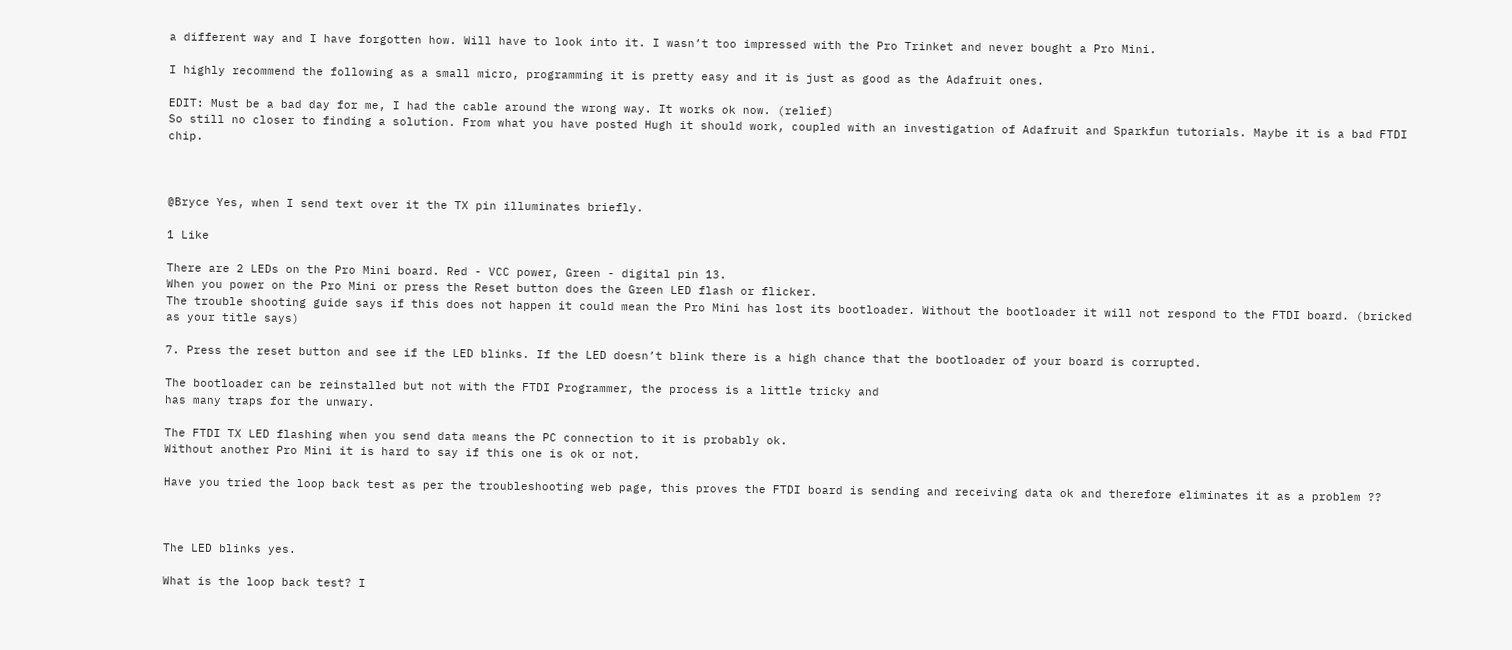a different way and I have forgotten how. Will have to look into it. I wasn’t too impressed with the Pro Trinket and never bought a Pro Mini.

I highly recommend the following as a small micro, programming it is pretty easy and it is just as good as the Adafruit ones.

EDIT: Must be a bad day for me, I had the cable around the wrong way. It works ok now. (relief)
So still no closer to finding a solution. From what you have posted Hugh it should work, coupled with an investigation of Adafruit and Sparkfun tutorials. Maybe it is a bad FTDI chip.



@Bryce Yes, when I send text over it the TX pin illuminates briefly.

1 Like

There are 2 LEDs on the Pro Mini board. Red - VCC power, Green - digital pin 13.
When you power on the Pro Mini or press the Reset button does the Green LED flash or flicker.
The trouble shooting guide says if this does not happen it could mean the Pro Mini has lost its bootloader. Without the bootloader it will not respond to the FTDI board. (bricked as your title says)

7. Press the reset button and see if the LED blinks. If the LED doesn’t blink there is a high chance that the bootloader of your board is corrupted.

The bootloader can be reinstalled but not with the FTDI Programmer, the process is a little tricky and
has many traps for the unwary.

The FTDI TX LED flashing when you send data means the PC connection to it is probably ok.
Without another Pro Mini it is hard to say if this one is ok or not.

Have you tried the loop back test as per the troubleshooting web page, this proves the FTDI board is sending and receiving data ok and therefore eliminates it as a problem ??



The LED blinks yes.

What is the loop back test? I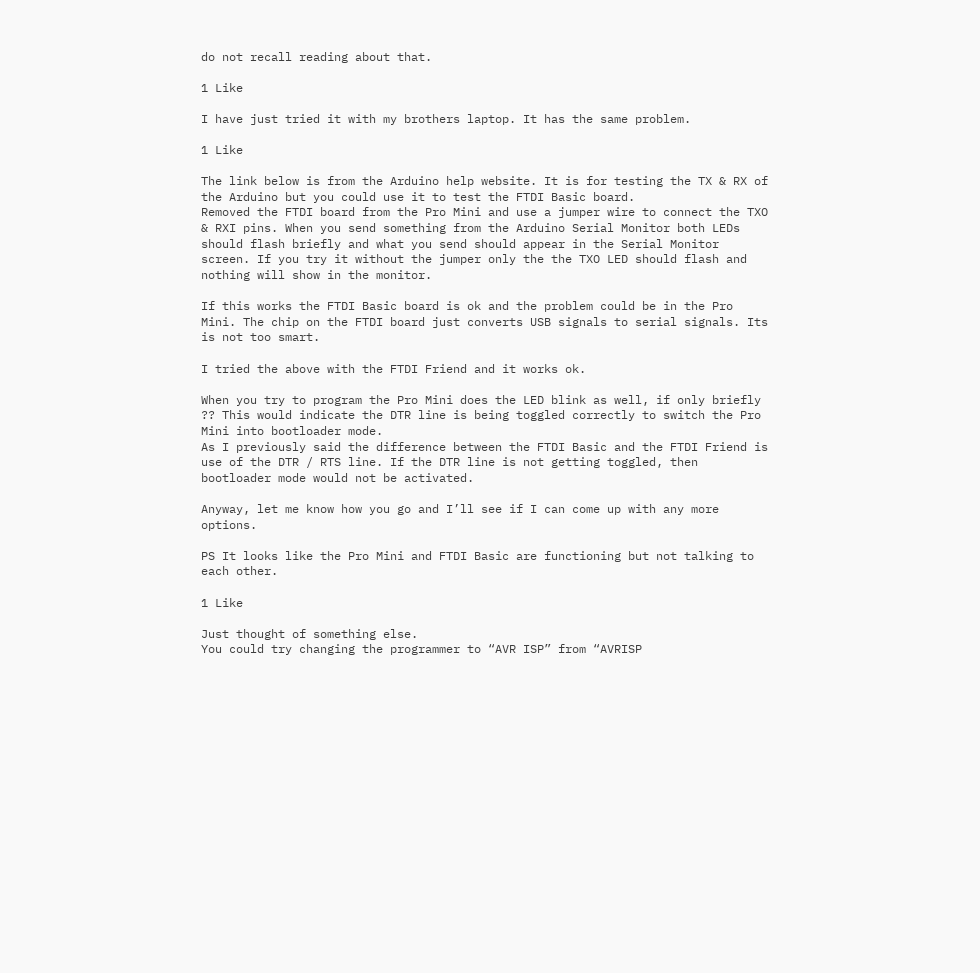do not recall reading about that.

1 Like

I have just tried it with my brothers laptop. It has the same problem.

1 Like

The link below is from the Arduino help website. It is for testing the TX & RX of the Arduino but you could use it to test the FTDI Basic board.
Removed the FTDI board from the Pro Mini and use a jumper wire to connect the TXO & RXI pins. When you send something from the Arduino Serial Monitor both LEDs should flash briefly and what you send should appear in the Serial Monitor screen. If you try it without the jumper only the the TXO LED should flash and nothing will show in the monitor.

If this works the FTDI Basic board is ok and the problem could be in the Pro Mini. The chip on the FTDI board just converts USB signals to serial signals. Its is not too smart.

I tried the above with the FTDI Friend and it works ok.

When you try to program the Pro Mini does the LED blink as well, if only briefly ?? This would indicate the DTR line is being toggled correctly to switch the Pro Mini into bootloader mode.
As I previously said the difference between the FTDI Basic and the FTDI Friend is use of the DTR / RTS line. If the DTR line is not getting toggled, then bootloader mode would not be activated.

Anyway, let me know how you go and I’ll see if I can come up with any more options.

PS It looks like the Pro Mini and FTDI Basic are functioning but not talking to each other.

1 Like

Just thought of something else.
You could try changing the programmer to “AVR ISP” from “AVRISP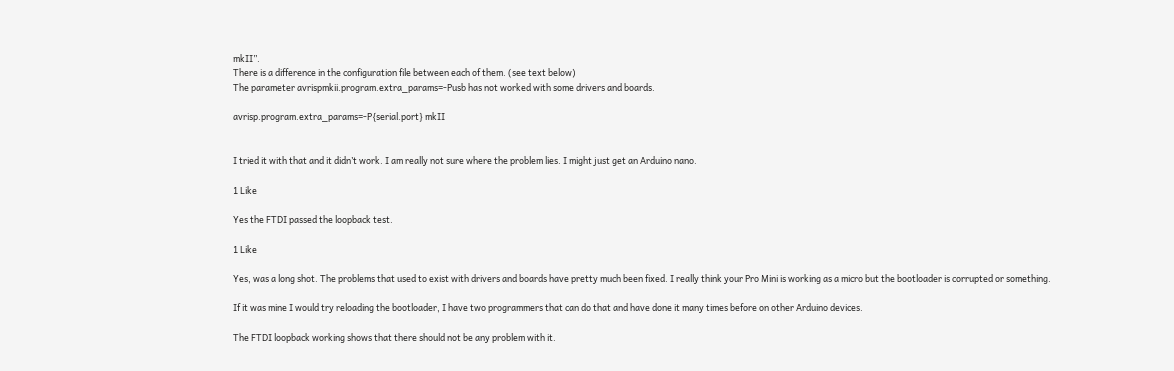mkII”.
There is a difference in the configuration file between each of them. (see text below)
The parameter avrispmkii.program.extra_params=-Pusb has not worked with some drivers and boards.

avrisp.program.extra_params=-P{serial.port} mkII


I tried it with that and it didn’t work. I am really not sure where the problem lies. I might just get an Arduino nano.

1 Like

Yes the FTDI passed the loopback test.

1 Like

Yes, was a long shot. The problems that used to exist with drivers and boards have pretty much been fixed. I really think your Pro Mini is working as a micro but the bootloader is corrupted or something.

If it was mine I would try reloading the bootloader, I have two programmers that can do that and have done it many times before on other Arduino devices.

The FTDI loopback working shows that there should not be any problem with it.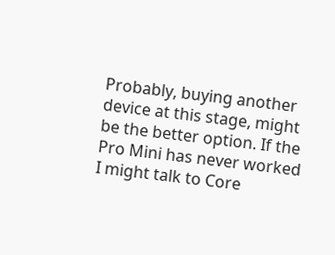Probably, buying another device at this stage, might be the better option. If the Pro Mini has never worked I might talk to Core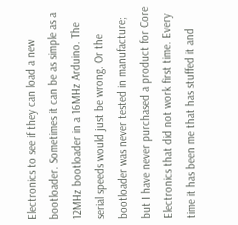Electronics to see if they can load a new bootloader. Sometimes it can be as simple as a 12MHz bootloader in a 16MHz Arduino. The serial speeds would just be wrong. Or the bootloader was never tested in manufacture; but I have never purchased a product for Core Electronics that did not work first time. Every time it has been me that has stuffed it and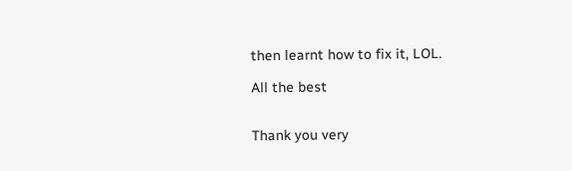then learnt how to fix it, LOL.

All the best


Thank you very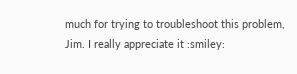much for trying to troubleshoot this problem, Jim. I really appreciate it :smiley: